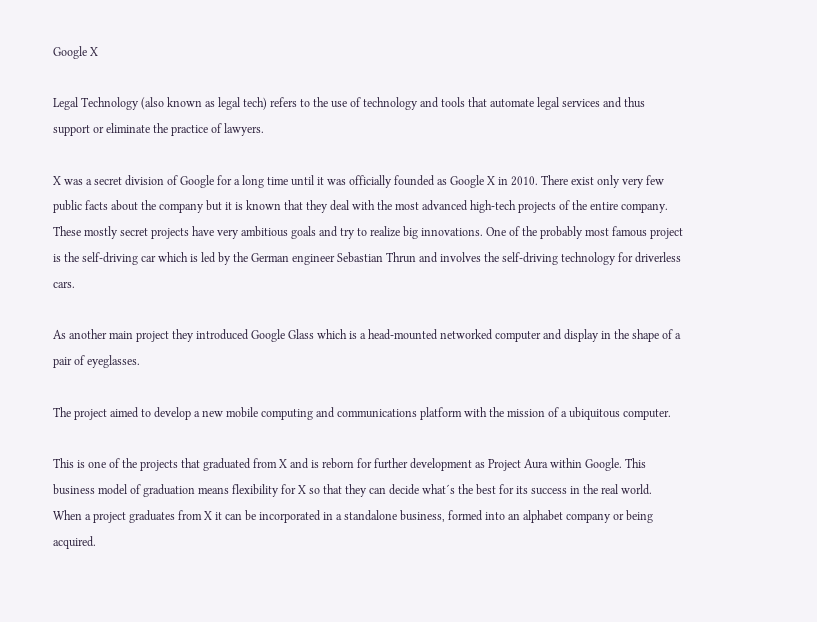Google X

Legal Technology (also known as legal tech) refers to the use of technology and tools that automate legal services and thus support or eliminate the practice of lawyers.

X was a secret division of Google for a long time until it was officially founded as Google X in 2010. There exist only very few public facts about the company but it is known that they deal with the most advanced high-tech projects of the entire company. These mostly secret projects have very ambitious goals and try to realize big innovations. One of the probably most famous project is the self-driving car which is led by the German engineer Sebastian Thrun and involves the self-driving technology for driverless cars.

As another main project they introduced Google Glass which is a head-mounted networked computer and display in the shape of a pair of eyeglasses.

The project aimed to develop a new mobile computing and communications platform with the mission of a ubiquitous computer.

This is one of the projects that graduated from X and is reborn for further development as Project Aura within Google. This business model of graduation means flexibility for X so that they can decide what´s the best for its success in the real world. When a project graduates from X it can be incorporated in a standalone business, formed into an alphabet company or being acquired.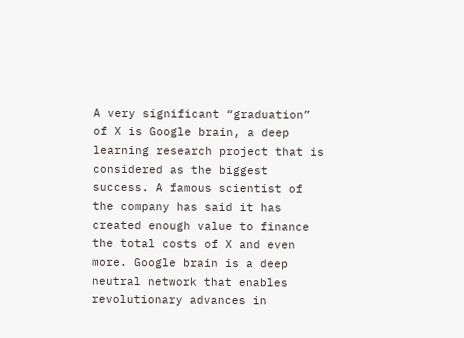A very significant “graduation” of X is Google brain, a deep learning research project that is considered as the biggest success. A famous scientist of the company has said it has created enough value to finance the total costs of X and even more. Google brain is a deep neutral network that enables revolutionary advances in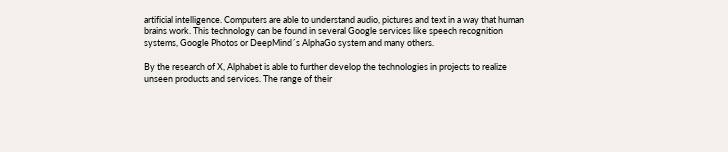artificial intelligence. Computers are able to understand audio, pictures and text in a way that human brains work. This technology can be found in several Google services like speech recognition systems, Google Photos or DeepMind´s AlphaGo system and many others.

By the research of X, Alphabet is able to further develop the technologies in projects to realize unseen products and services. The range of their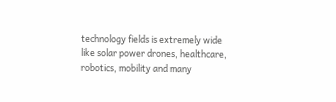technology fields is extremely wide like solar power drones, healthcare, robotics, mobility and many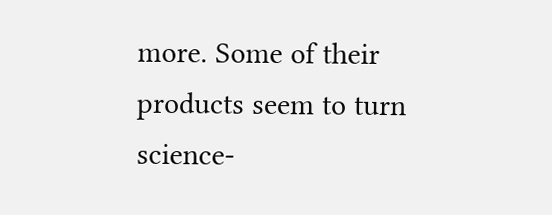more. Some of their products seem to turn science-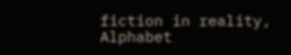fiction in reality, Alphabet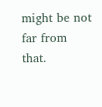might be not far from that.